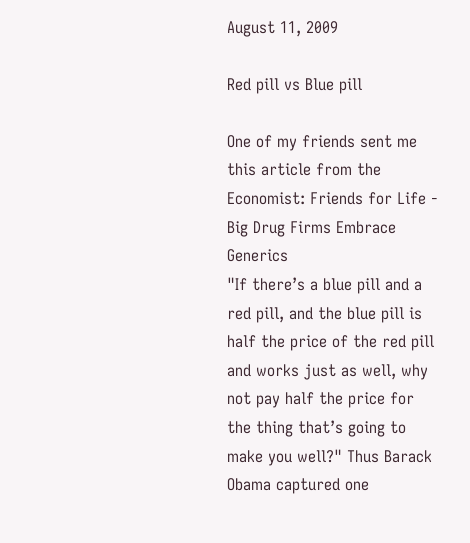August 11, 2009

Red pill vs Blue pill

One of my friends sent me this article from the Economist: Friends for Life - Big Drug Firms Embrace Generics
"If there’s a blue pill and a red pill, and the blue pill is half the price of the red pill and works just as well, why not pay half the price for the thing that’s going to make you well?" Thus Barack Obama captured one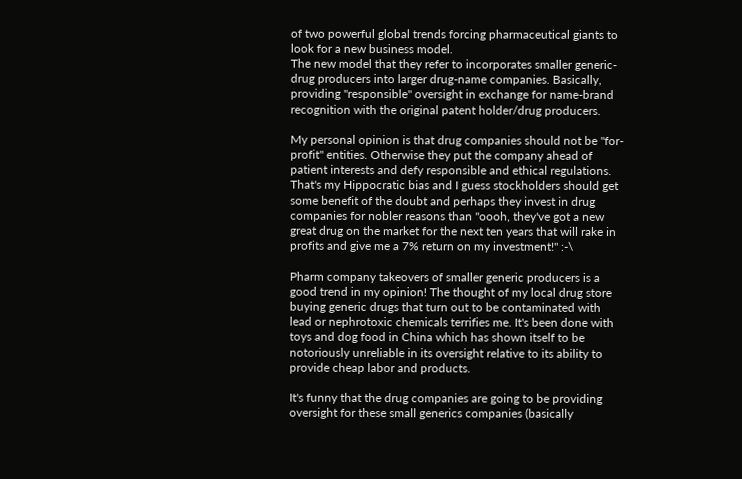of two powerful global trends forcing pharmaceutical giants to look for a new business model.
The new model that they refer to incorporates smaller generic-drug producers into larger drug-name companies. Basically, providing "responsible" oversight in exchange for name-brand recognition with the original patent holder/drug producers.

My personal opinion is that drug companies should not be "for-profit" entities. Otherwise they put the company ahead of patient interests and defy responsible and ethical regulations. That's my Hippocratic bias and I guess stockholders should get some benefit of the doubt and perhaps they invest in drug companies for nobler reasons than "oooh, they've got a new great drug on the market for the next ten years that will rake in profits and give me a 7% return on my investment!" :-\

Pharm company takeovers of smaller generic producers is a good trend in my opinion! The thought of my local drug store buying generic drugs that turn out to be contaminated with lead or nephrotoxic chemicals terrifies me. It's been done with toys and dog food in China which has shown itself to be notoriously unreliable in its oversight relative to its ability to provide cheap labor and products.

It's funny that the drug companies are going to be providing oversight for these small generics companies (basically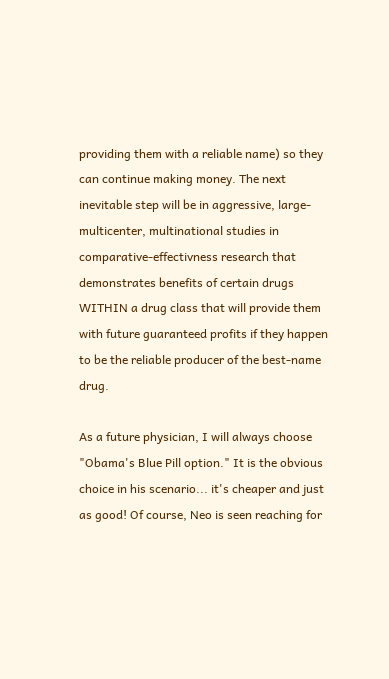providing them with a reliable name) so they can continue making money. The next inevitable step will be in aggressive, large-multicenter, multinational studies in comparative-effectivness research that demonstrates benefits of certain drugs WITHIN a drug class that will provide them with future guaranteed profits if they happen to be the reliable producer of the best-name drug.

As a future physician, I will always choose "Obama's Blue Pill option." It is the obvious choice in his scenario... it's cheaper and just as good! Of course, Neo is seen reaching for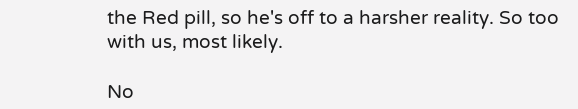the Red pill, so he's off to a harsher reality. So too with us, most likely.

No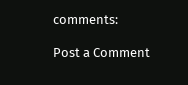comments:

Post a Comment